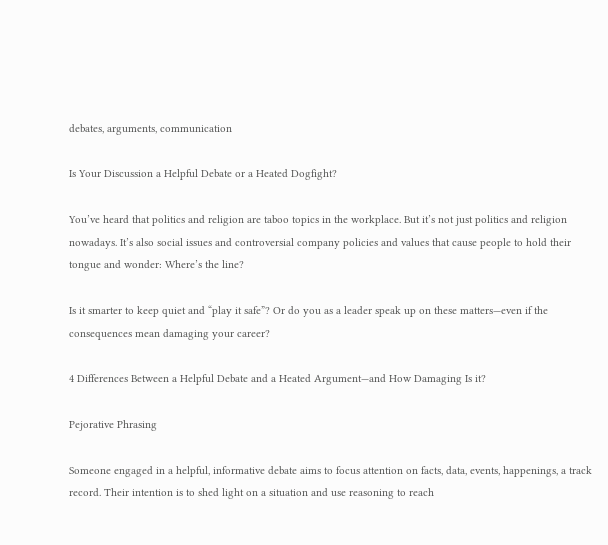debates, arguments, communication

Is Your Discussion a Helpful Debate or a Heated Dogfight?

You’ve heard that politics and religion are taboo topics in the workplace. But it’s not just politics and religion nowadays. It’s also social issues and controversial company policies and values that cause people to hold their tongue and wonder: Where’s the line?

Is it smarter to keep quiet and “play it safe”? Or do you as a leader speak up on these matters—even if the consequences mean damaging your career?

4 Differences Between a Helpful Debate and a Heated Argument—and How Damaging Is it?

Pejorative Phrasing

Someone engaged in a helpful, informative debate aims to focus attention on facts, data, events, happenings, a track record. Their intention is to shed light on a situation and use reasoning to reach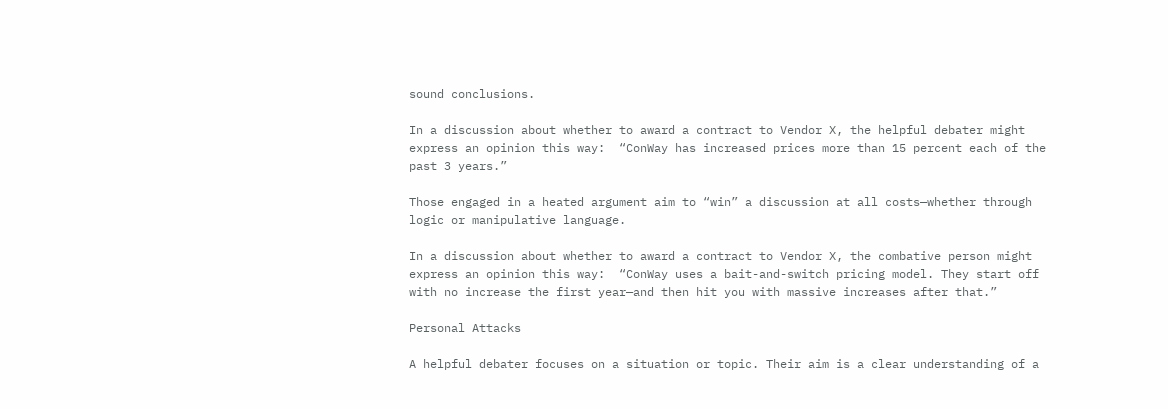sound conclusions.

In a discussion about whether to award a contract to Vendor X, the helpful debater might express an opinion this way:  “ConWay has increased prices more than 15 percent each of the past 3 years.”

Those engaged in a heated argument aim to “win” a discussion at all costs—whether through logic or manipulative language.

In a discussion about whether to award a contract to Vendor X, the combative person might express an opinion this way:  “ConWay uses a bait-and-switch pricing model. They start off with no increase the first year—and then hit you with massive increases after that.”

Personal Attacks

A helpful debater focuses on a situation or topic. Their aim is a clear understanding of a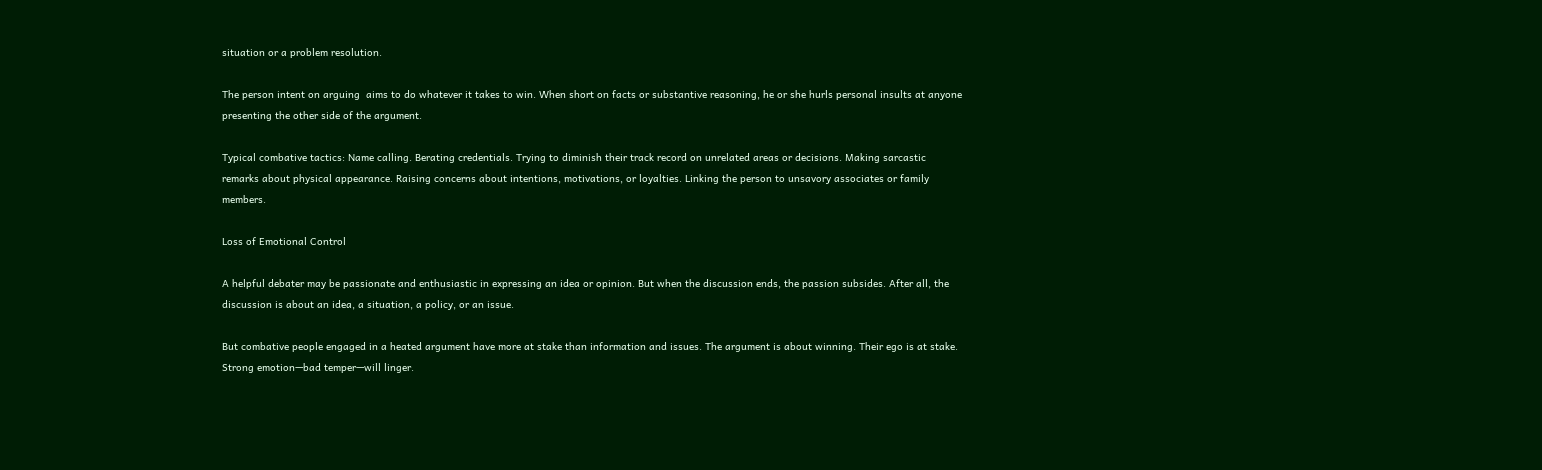situation or a problem resolution.

The person intent on arguing  aims to do whatever it takes to win. When short on facts or substantive reasoning, he or she hurls personal insults at anyone presenting the other side of the argument.

Typical combative tactics: Name calling. Berating credentials. Trying to diminish their track record on unrelated areas or decisions. Making sarcastic remarks about physical appearance. Raising concerns about intentions, motivations, or loyalties. Linking the person to unsavory associates or family members.

Loss of Emotional Control

A helpful debater may be passionate and enthusiastic in expressing an idea or opinion. But when the discussion ends, the passion subsides. After all, the discussion is about an idea, a situation, a policy, or an issue.

But combative people engaged in a heated argument have more at stake than information and issues. The argument is about winning. Their ego is at stake. Strong emotion—bad temper—will linger.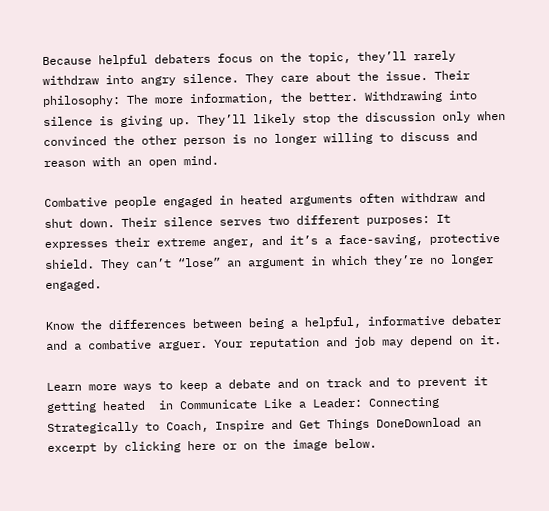Because helpful debaters focus on the topic, they’ll rarely withdraw into angry silence. They care about the issue. Their philosophy: The more information, the better. Withdrawing into silence is giving up. They’ll likely stop the discussion only when convinced the other person is no longer willing to discuss and reason with an open mind.

Combative people engaged in heated arguments often withdraw and shut down. Their silence serves two different purposes: It expresses their extreme anger, and it’s a face-saving, protective shield. They can’t “lose” an argument in which they’re no longer engaged.

Know the differences between being a helpful, informative debater and a combative arguer. Your reputation and job may depend on it.

Learn more ways to keep a debate and on track and to prevent it getting heated  in Communicate Like a Leader: Connecting Strategically to Coach, Inspire and Get Things DoneDownload an excerpt by clicking here or on the image below.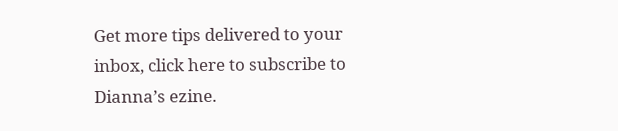Get more tips delivered to your inbox, click here to subscribe to Dianna’s ezine.